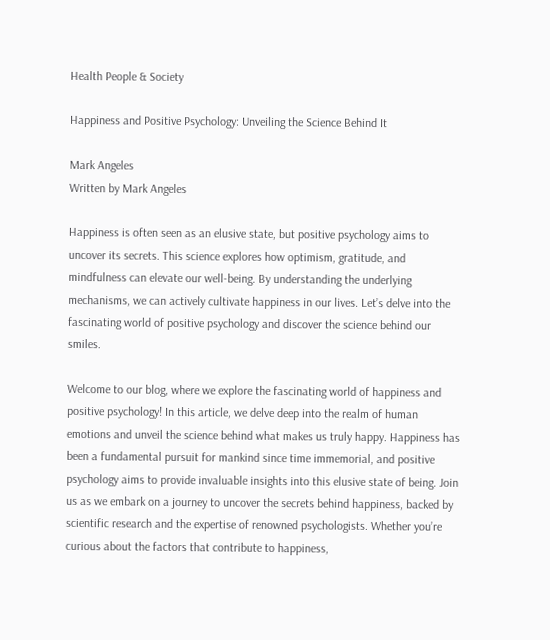Health People & Society

Happiness and Positive Psychology: Unveiling the Science Behind It

Mark Angeles
Written by Mark Angeles

Happiness is often seen as an elusive state, but positive psychology aims to uncover its secrets. This science explores how optimism, gratitude, and mindfulness can elevate our well-being. By understanding the underlying mechanisms, we can actively cultivate happiness in our lives. Let’s delve into the fascinating world of positive psychology and discover the science behind our smiles.

Welcome to our blog, where we explore the fascinating world of happiness and positive psychology! In this article, we delve deep into the realm of human emotions and unveil the science behind what makes us truly happy. Happiness has been a fundamental pursuit for mankind since time immemorial, and positive psychology aims to provide invaluable insights into this elusive state of being. Join us as we embark on a journey to uncover the secrets behind happiness, backed by scientific research and the expertise of renowned psychologists. Whether you’re curious about the factors that contribute to happiness,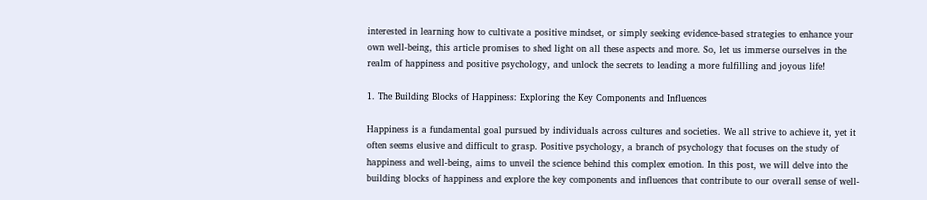interested in learning how to cultivate a positive mindset, or simply seeking evidence-based strategies to enhance your own well-being, this article promises to shed light on all these aspects and more. So, let us immerse ourselves in the realm of happiness and positive psychology, and unlock the secrets to leading a more fulfilling and joyous life!

1. The Building Blocks of Happiness: Exploring the Key Components and Influences

Happiness is a fundamental goal pursued by individuals across cultures and societies. We all strive to achieve it, yet it often seems elusive and difficult to grasp. Positive psychology, a branch of psychology that focuses on the study of happiness and well-being, aims to unveil the science behind this complex emotion. In this post, we will delve into the building blocks of happiness and explore the key components and influences that contribute to our overall sense of well-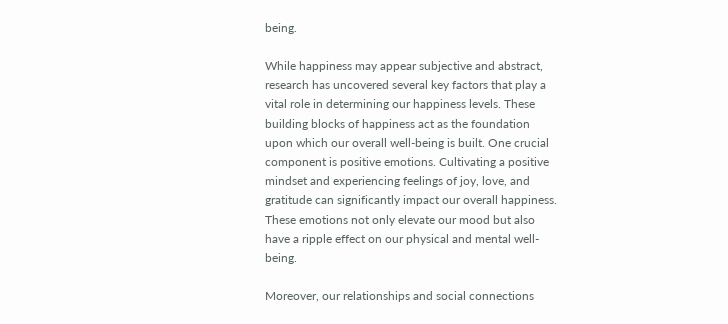being.

While happiness may appear subjective and abstract, research has uncovered several key factors that play a vital role in determining our happiness levels. These building blocks of happiness act as the foundation upon which our overall well-being is built. One crucial component is positive emotions. Cultivating a positive mindset and experiencing feelings of joy, love, and gratitude can significantly impact our overall happiness. These emotions not only elevate our mood but also have a ripple effect on our physical and mental well-being.

Moreover, our relationships and social connections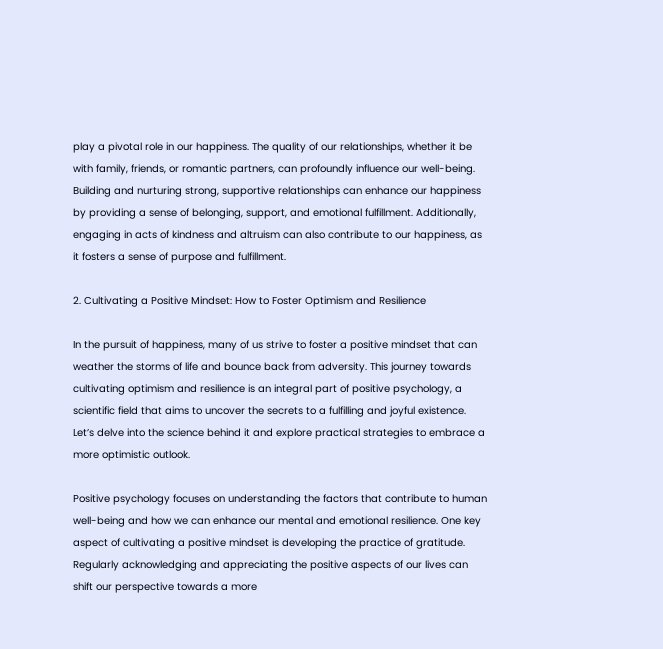play a pivotal role in our happiness. The quality of our relationships, whether it be with family, friends, or romantic partners, can profoundly influence our well-being. Building and nurturing strong, supportive relationships can enhance our happiness by providing a sense of belonging, support, and emotional fulfillment. Additionally, engaging in acts of kindness and altruism can also contribute to our happiness, as it fosters a sense of purpose and fulfillment.

2. Cultivating a Positive Mindset: How to Foster Optimism and Resilience

In the pursuit of happiness, many of us strive to foster a positive mindset that can weather the storms of life and bounce back from adversity. This journey towards cultivating optimism and resilience is an integral part of positive psychology, a scientific field that aims to uncover the secrets to a fulfilling and joyful existence. Let’s delve into the science behind it and explore practical strategies to embrace a more optimistic outlook.

Positive psychology focuses on understanding the factors that contribute to human well-being and how we can enhance our mental and emotional resilience. One key aspect of cultivating a positive mindset is developing the practice of gratitude. Regularly acknowledging and appreciating the positive aspects of our lives can shift our perspective towards a more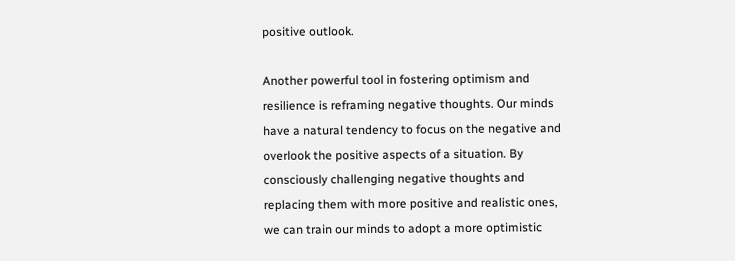positive outlook.

Another powerful tool in fostering optimism and resilience is reframing negative thoughts. Our minds have a natural tendency to focus on the negative and overlook the positive aspects of a situation. By consciously challenging negative thoughts and replacing them with more positive and realistic ones, we can train our minds to adopt a more optimistic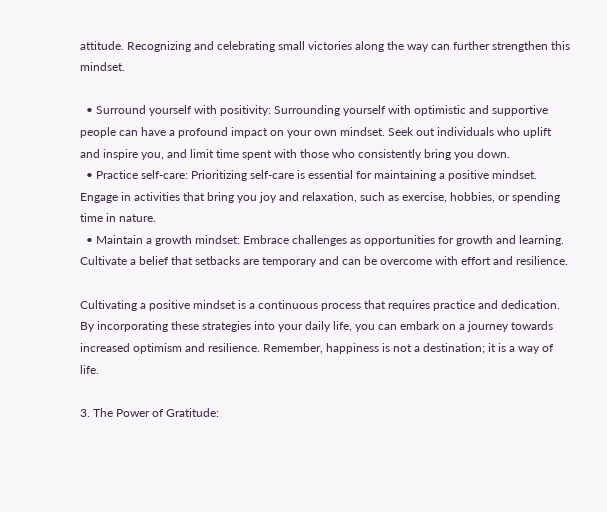attitude. Recognizing and celebrating small victories along the way can further strengthen this mindset.

  • Surround yourself with positivity: Surrounding yourself with optimistic and supportive people can have a profound impact on your own mindset. Seek out individuals who uplift and inspire you, and limit time spent with those who consistently bring you down.
  • Practice self-care: Prioritizing self-care is essential for maintaining a positive mindset. Engage in activities that bring you joy and relaxation, such as exercise, hobbies, or spending time in nature.
  • Maintain a growth mindset: Embrace challenges as opportunities for growth and learning. Cultivate a belief that setbacks are temporary and can be overcome with effort and resilience.

Cultivating a positive mindset is a continuous process that requires practice and dedication. By incorporating these strategies into your daily life, you can embark on a journey towards increased optimism and resilience. Remember, happiness is not a destination; it is a way of life.

3. The Power of Gratitude: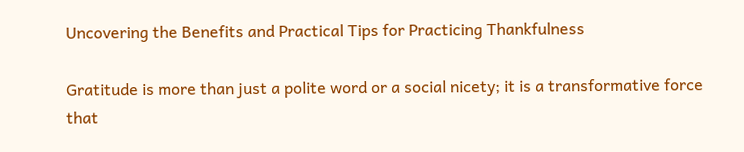Uncovering the Benefits and Practical Tips for Practicing Thankfulness

Gratitude is more than just a polite word or a social nicety; it is a transformative force that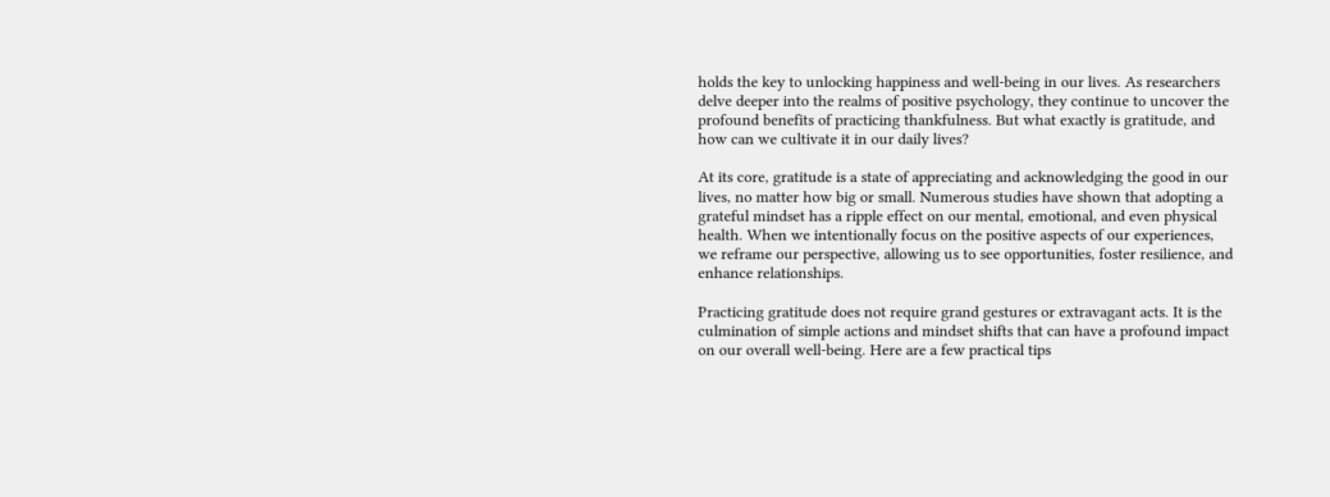holds the key to unlocking happiness and well-being in our lives. As researchers delve deeper into the realms of positive psychology, they continue to uncover the profound benefits of practicing thankfulness. But what exactly is gratitude, and how can we cultivate it in our daily lives?

At its core, gratitude is a state of appreciating and acknowledging the good in our lives, no matter how big or small. Numerous studies have shown that adopting a grateful mindset has a ripple effect on our mental, emotional, and even physical health. When we intentionally focus on the positive aspects of our experiences, we reframe our perspective, allowing us to see opportunities, foster resilience, and enhance relationships.

Practicing gratitude does not require grand gestures or extravagant acts. It is the culmination of simple actions and mindset shifts that can have a profound impact on our overall well-being. Here are a few practical tips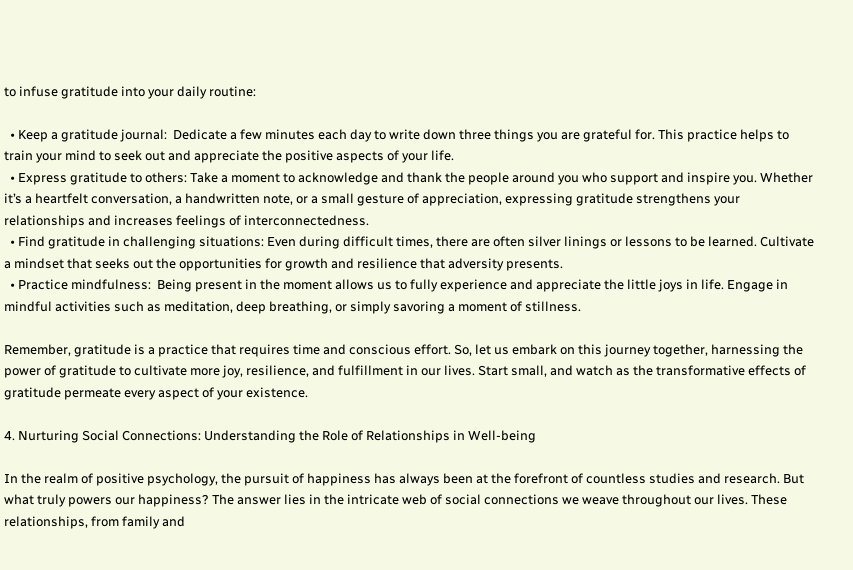to infuse gratitude into your daily routine:

  • Keep a gratitude journal:  Dedicate a few minutes each day to write down three things you are grateful for. This practice helps to train your mind to seek out and appreciate the positive aspects of your life.
  • Express gratitude to others: Take a moment to acknowledge and thank the people around you who support and inspire you. Whether it’s a heartfelt conversation, a handwritten note, or a small gesture of appreciation, expressing gratitude strengthens your relationships and increases feelings of interconnectedness.
  • Find gratitude in challenging situations: Even during difficult times, there are often silver linings or lessons to be learned. Cultivate a mindset that seeks out the opportunities for growth and resilience that adversity presents.
  • Practice mindfulness:  Being present in the moment allows us to fully experience and appreciate the little joys in life. Engage in mindful activities such as meditation, deep breathing, or simply savoring a moment of stillness.

Remember, gratitude is a practice that requires time and conscious effort. So, let us embark on this journey together, harnessing the power of gratitude to cultivate more joy, resilience, and fulfillment in our lives. Start small, and watch as the transformative effects of gratitude permeate every aspect of your existence.

4. Nurturing Social Connections: Understanding the Role of Relationships in Well-being

In the realm of positive psychology, the pursuit of happiness has always been at the forefront of countless studies and research. But what truly powers our happiness? The answer lies in the intricate web of social connections we weave throughout our lives. These relationships, from family and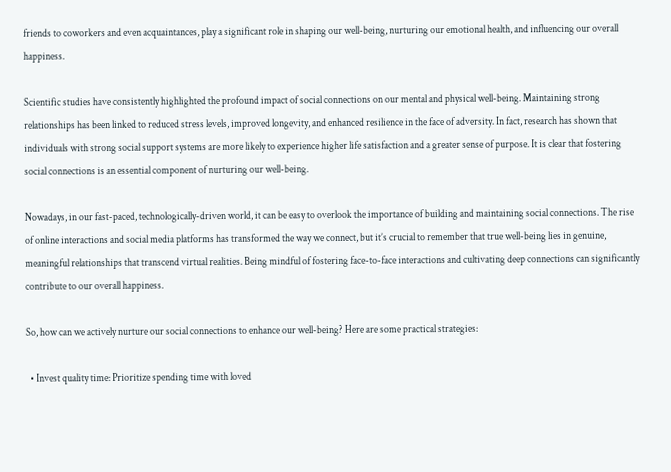friends to coworkers and even acquaintances, play a significant role in shaping our well-being, nurturing our emotional health, and influencing our overall happiness.

Scientific studies have consistently highlighted the profound impact of social connections on our mental and physical well-being. Maintaining strong relationships has been linked to reduced stress levels, improved longevity, and enhanced resilience in the face of adversity. In fact, research has shown that individuals with strong social support systems are more likely to experience higher life satisfaction and a greater sense of purpose. It is clear that fostering social connections is an essential component of nurturing our well-being.

Nowadays, in our fast-paced, technologically-driven world, it can be easy to overlook the importance of building and maintaining social connections. The rise of online interactions and social media platforms has transformed the way we connect, but it’s crucial to remember that true well-being lies in genuine, meaningful relationships that transcend virtual realities. Being mindful of fostering face-to-face interactions and cultivating deep connections can significantly contribute to our overall happiness.

So, how can we actively nurture our social connections to enhance our well-being? Here are some practical strategies:

  • Invest quality time: Prioritize spending time with loved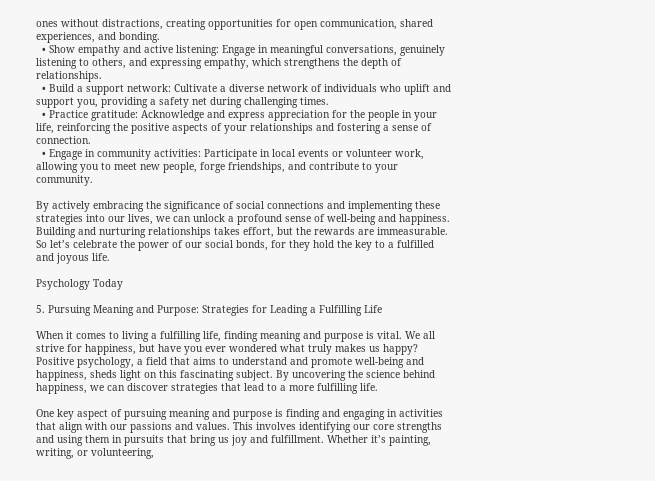ones without distractions, creating opportunities for open communication, shared experiences, and bonding.
  • Show empathy and active listening: Engage in meaningful conversations, genuinely listening to others, and expressing empathy, which strengthens the depth of relationships.
  • Build a support network: Cultivate a diverse network of individuals who uplift and support you, providing a safety net during challenging times.
  • Practice gratitude: Acknowledge and express appreciation for the people in your life, reinforcing the positive aspects of your relationships and fostering a sense of connection.
  • Engage in community activities: Participate in local events or volunteer work, allowing you to meet new people, forge friendships, and contribute to your community.

By actively embracing the significance of social connections and implementing these strategies into our lives, we can unlock a profound sense of well-being and happiness. Building and nurturing relationships takes effort, but the rewards are immeasurable. So let’s celebrate the power of our social bonds, for they hold the key to a fulfilled and joyous life.

Psychology Today

5. Pursuing Meaning and Purpose: Strategies for Leading a Fulfilling Life

When it comes to living a fulfilling life, finding meaning and purpose is vital. We all strive for happiness, but have you ever wondered what truly makes us happy? Positive psychology, a field that aims to understand and promote well-being and happiness, sheds light on this fascinating subject. By uncovering the science behind happiness, we can discover strategies that lead to a more fulfilling life.

One key aspect of pursuing meaning and purpose is finding and engaging in activities that align with our passions and values. This involves identifying our core strengths and using them in pursuits that bring us joy and fulfillment. Whether it’s painting, writing, or volunteering,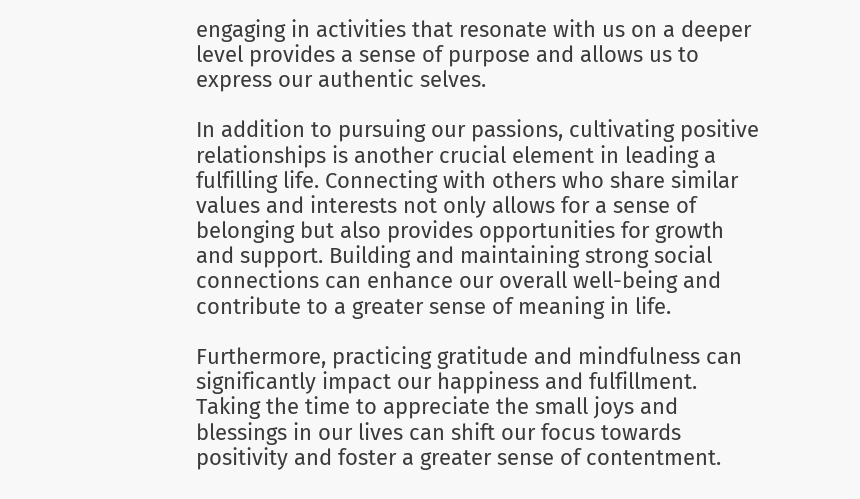engaging in activities that resonate with us on a deeper level provides a sense of purpose and allows us to express our authentic selves.

In addition to pursuing our passions, cultivating positive relationships is another crucial element in leading a fulfilling life. Connecting with others who share similar values and interests not only allows for a sense of belonging but also provides opportunities for growth and support. Building and maintaining strong social connections can enhance our overall well-being and contribute to a greater sense of meaning in life.

Furthermore, practicing gratitude and mindfulness can significantly impact our happiness and fulfillment. Taking the time to appreciate the small joys and blessings in our lives can shift our focus towards positivity and foster a greater sense of contentment.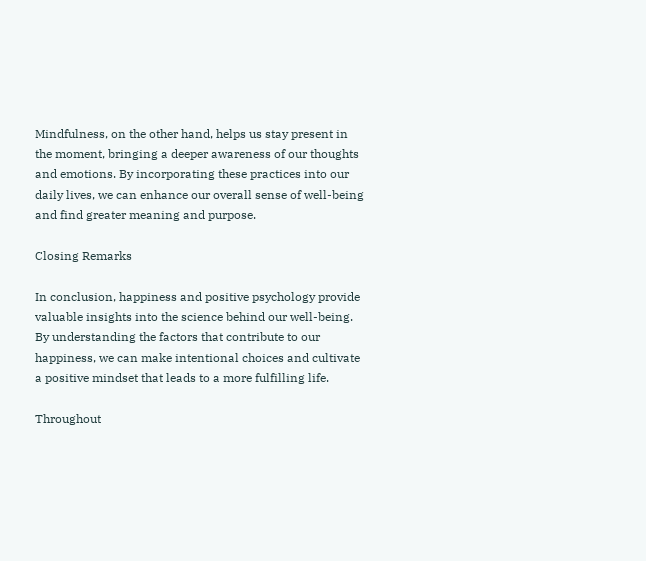Mindfulness, on the other hand, helps us stay present in the moment, bringing a deeper awareness of our thoughts and emotions. By incorporating these practices into our daily lives, we can enhance our overall sense of well-being and find greater meaning and purpose.

Closing Remarks

In conclusion, happiness and positive psychology provide valuable insights into the science behind our well-being. By understanding the factors that contribute to our happiness, we can make intentional choices and cultivate a positive mindset that leads to a more fulfilling life.

Throughout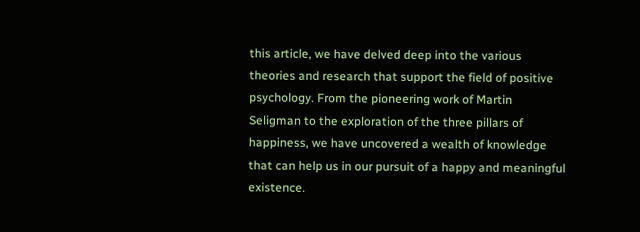this article, we have delved deep into the various theories and research that support the field of positive psychology. From the pioneering work of Martin Seligman to the exploration of the three pillars of happiness, we have uncovered a wealth of knowledge that can help us in our pursuit of a happy and meaningful existence.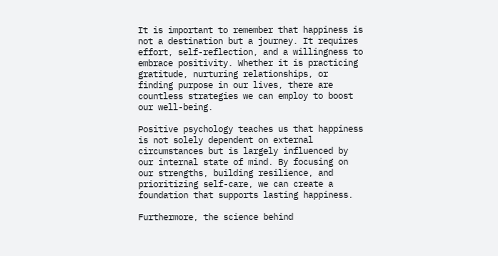It is important to remember that happiness is not a destination but a journey. It requires effort, self-reflection, and a willingness to embrace positivity. Whether it is practicing gratitude, nurturing relationships, or finding purpose in our lives, there are countless strategies we can employ to boost our well-being.

Positive psychology teaches us that happiness is not solely dependent on external circumstances but is largely influenced by our internal state of mind. By focusing on our strengths, building resilience, and prioritizing self-care, we can create a foundation that supports lasting happiness.

Furthermore, the science behind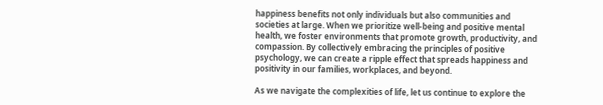happiness benefits not only individuals but also communities and societies at large. When we prioritize well-being and positive mental health, we foster environments that promote growth, productivity, and compassion. By collectively embracing the principles of positive psychology, we can create a ripple effect that spreads happiness and positivity in our families, workplaces, and beyond.

As we navigate the complexities of life, let us continue to explore the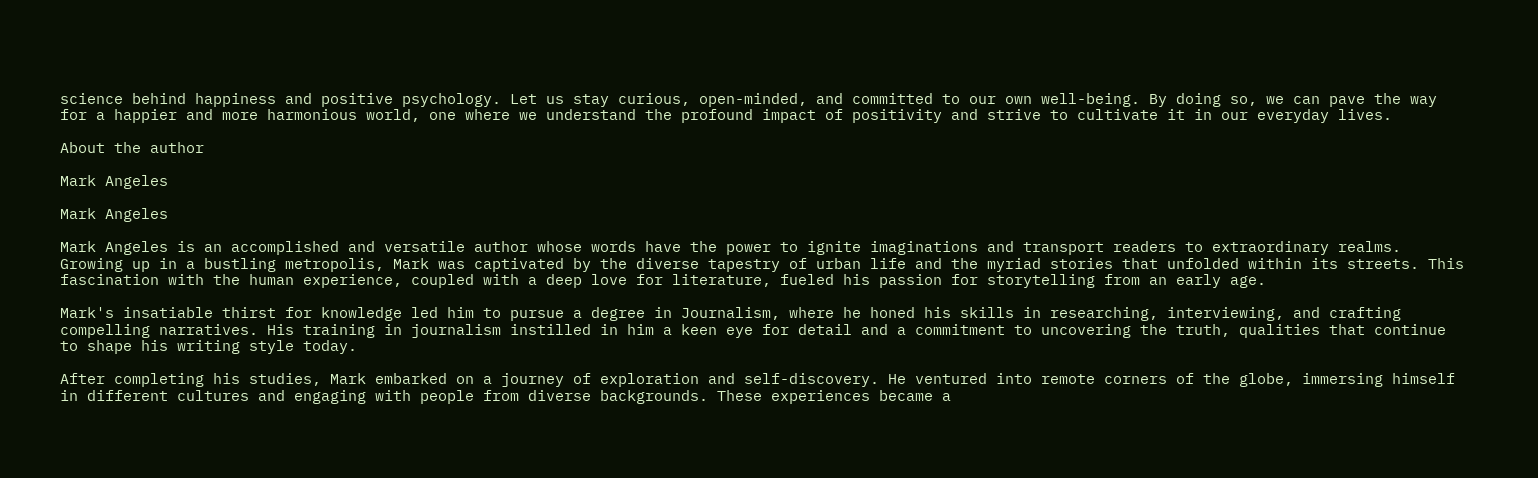science behind happiness and positive psychology. Let us stay curious, open-minded, and committed to our own well-being. By doing so, we can pave the way for a happier and more harmonious world, one where we understand the profound impact of positivity and strive to cultivate it in our everyday lives.

About the author

Mark Angeles

Mark Angeles

Mark Angeles is an accomplished and versatile author whose words have the power to ignite imaginations and transport readers to extraordinary realms. Growing up in a bustling metropolis, Mark was captivated by the diverse tapestry of urban life and the myriad stories that unfolded within its streets. This fascination with the human experience, coupled with a deep love for literature, fueled his passion for storytelling from an early age.

Mark's insatiable thirst for knowledge led him to pursue a degree in Journalism, where he honed his skills in researching, interviewing, and crafting compelling narratives. His training in journalism instilled in him a keen eye for detail and a commitment to uncovering the truth, qualities that continue to shape his writing style today.

After completing his studies, Mark embarked on a journey of exploration and self-discovery. He ventured into remote corners of the globe, immersing himself in different cultures and engaging with people from diverse backgrounds. These experiences became a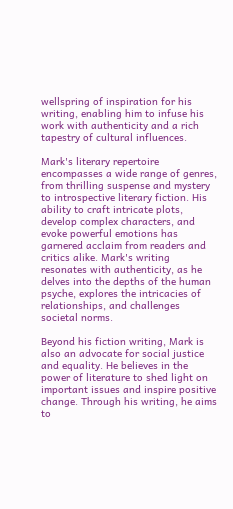wellspring of inspiration for his writing, enabling him to infuse his work with authenticity and a rich tapestry of cultural influences.

Mark's literary repertoire encompasses a wide range of genres, from thrilling suspense and mystery to introspective literary fiction. His ability to craft intricate plots, develop complex characters, and evoke powerful emotions has garnered acclaim from readers and critics alike. Mark's writing resonates with authenticity, as he delves into the depths of the human psyche, explores the intricacies of relationships, and challenges societal norms.

Beyond his fiction writing, Mark is also an advocate for social justice and equality. He believes in the power of literature to shed light on important issues and inspire positive change. Through his writing, he aims to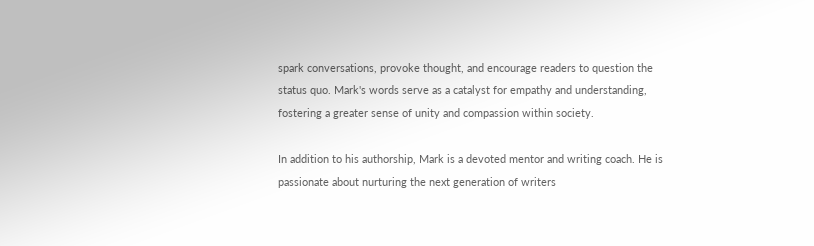spark conversations, provoke thought, and encourage readers to question the status quo. Mark's words serve as a catalyst for empathy and understanding, fostering a greater sense of unity and compassion within society.

In addition to his authorship, Mark is a devoted mentor and writing coach. He is passionate about nurturing the next generation of writers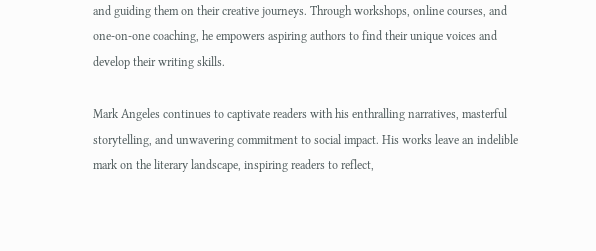and guiding them on their creative journeys. Through workshops, online courses, and one-on-one coaching, he empowers aspiring authors to find their unique voices and develop their writing skills.

Mark Angeles continues to captivate readers with his enthralling narratives, masterful storytelling, and unwavering commitment to social impact. His works leave an indelible mark on the literary landscape, inspiring readers to reflect,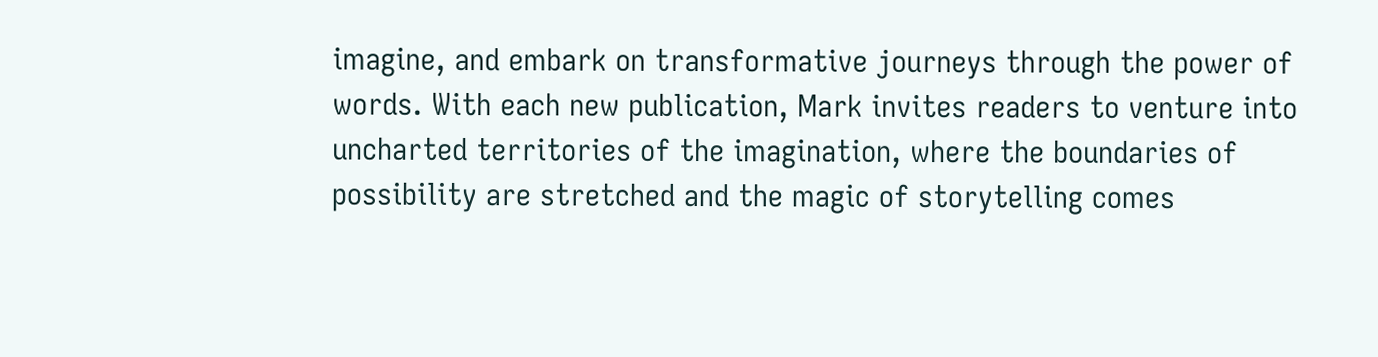imagine, and embark on transformative journeys through the power of words. With each new publication, Mark invites readers to venture into uncharted territories of the imagination, where the boundaries of possibility are stretched and the magic of storytelling comes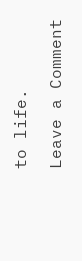to life.

Leave a Comment